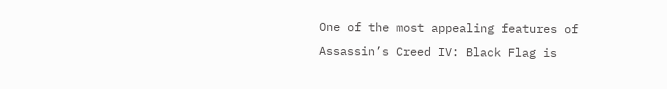One of the most appealing features of Assassin’s Creed IV: Black Flag is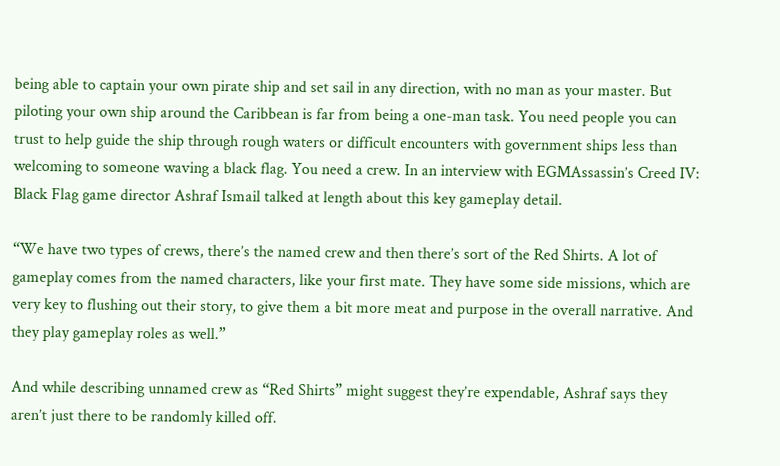being able to captain your own pirate ship and set sail in any direction, with no man as your master. But piloting your own ship around the Caribbean is far from being a one-man task. You need people you can trust to help guide the ship through rough waters or difficult encounters with government ships less than welcoming to someone waving a black flag. You need a crew. In an interview with EGMAssassin’s Creed IV: Black Flag game director Ashraf Ismail talked at length about this key gameplay detail.

“We have two types of crews, there’s the named crew and then there’s sort of the Red Shirts. A lot of gameplay comes from the named characters, like your first mate. They have some side missions, which are very key to flushing out their story, to give them a bit more meat and purpose in the overall narrative. And they play gameplay roles as well.”

And while describing unnamed crew as “Red Shirts” might suggest they’re expendable, Ashraf says they aren’t just there to be randomly killed off.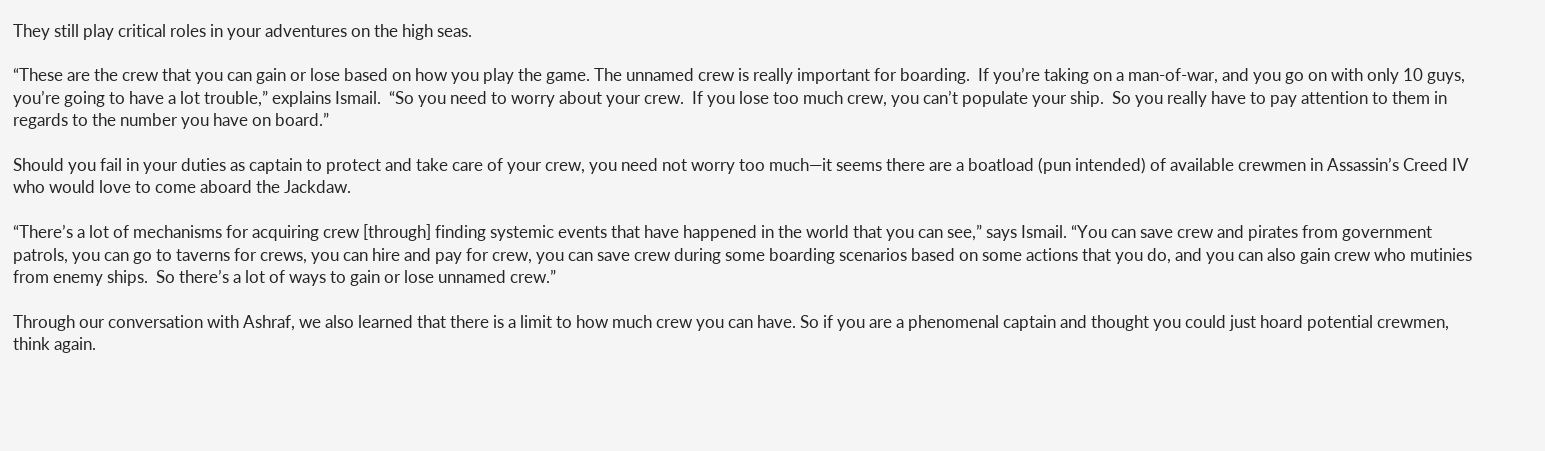They still play critical roles in your adventures on the high seas.

“These are the crew that you can gain or lose based on how you play the game. The unnamed crew is really important for boarding.  If you’re taking on a man-of-war, and you go on with only 10 guys, you’re going to have a lot trouble,” explains Ismail.  “So you need to worry about your crew.  If you lose too much crew, you can’t populate your ship.  So you really have to pay attention to them in regards to the number you have on board.”

Should you fail in your duties as captain to protect and take care of your crew, you need not worry too much—it seems there are a boatload (pun intended) of available crewmen in Assassin’s Creed IV who would love to come aboard the Jackdaw.

“There’s a lot of mechanisms for acquiring crew [through] finding systemic events that have happened in the world that you can see,” says Ismail. “You can save crew and pirates from government patrols, you can go to taverns for crews, you can hire and pay for crew, you can save crew during some boarding scenarios based on some actions that you do, and you can also gain crew who mutinies from enemy ships.  So there’s a lot of ways to gain or lose unnamed crew.”

Through our conversation with Ashraf, we also learned that there is a limit to how much crew you can have. So if you are a phenomenal captain and thought you could just hoard potential crewmen, think again.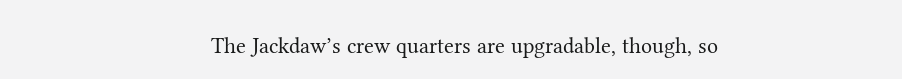The Jackdaw’s crew quarters are upgradable, though, so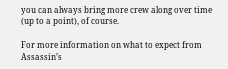you can always bring more crew along over time (up to a point), of course.

For more information on what to expect from Assassin’s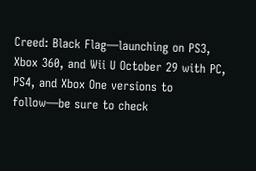Creed: Black Flag—launching on PS3, Xbox 360, and Wii U October 29 with PC, PS4, and Xbox One versions to follow—be sure to check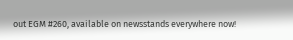out EGM #260, available on newsstands everywhere now!